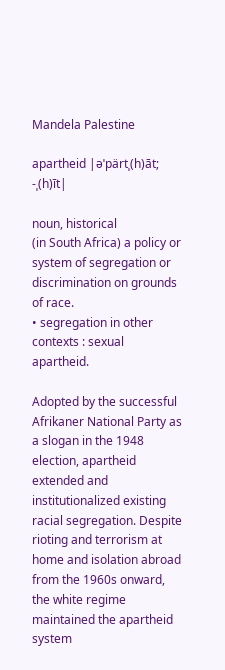Mandela Palestine

apartheid |əˈpärtˌ(h)āt; -ˌ(h)īt|

noun, historical
(in South Africa) a policy or system of segregation or discrimination on grounds of race.
• segregation in other contexts : sexual apartheid.

Adopted by the successful Afrikaner National Party as a slogan in the 1948 election, apartheid extended and institutionalized existing racial segregation. Despite rioting and terrorism at home and isolation abroad from the 1960s onward, the white regime maintained the apartheid system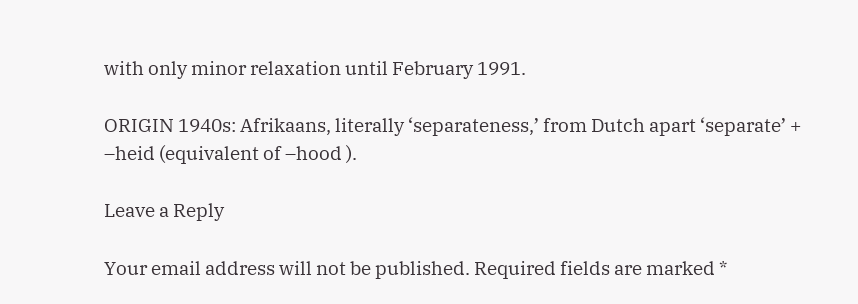with only minor relaxation until February 1991.

ORIGIN 1940s: Afrikaans, literally ‘separateness,’ from Dutch apart ‘separate’ + –heid (equivalent of –hood ).

Leave a Reply

Your email address will not be published. Required fields are marked *